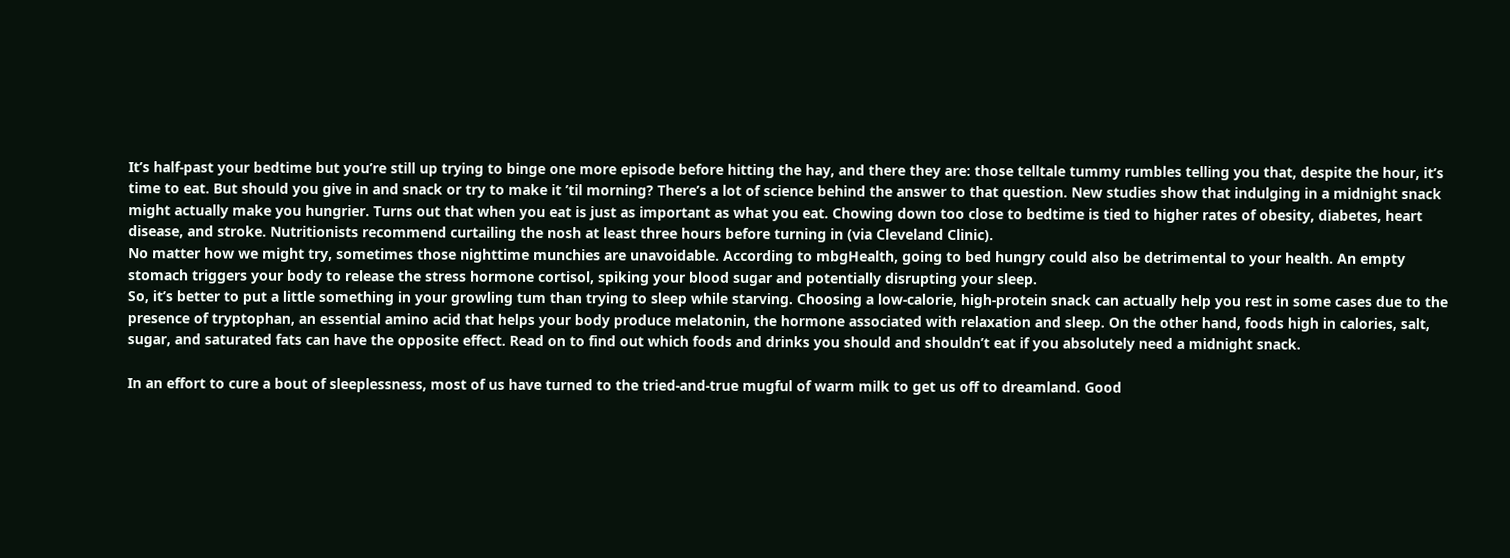It’s half-past your bedtime but you’re still up trying to binge one more episode before hitting the hay, and there they are: those telltale tummy rumbles telling you that, despite the hour, it’s time to eat. But should you give in and snack or try to make it ’til morning? There’s a lot of science behind the answer to that question. New studies show that indulging in a midnight snack might actually make you hungrier. Turns out that when you eat is just as important as what you eat. Chowing down too close to bedtime is tied to higher rates of obesity, diabetes, heart disease, and stroke. Nutritionists recommend curtailing the nosh at least three hours before turning in (via Cleveland Clinic).
No matter how we might try, sometimes those nighttime munchies are unavoidable. According to mbgHealth, going to bed hungry could also be detrimental to your health. An empty stomach triggers your body to release the stress hormone cortisol, spiking your blood sugar and potentially disrupting your sleep.
So, it’s better to put a little something in your growling tum than trying to sleep while starving. Choosing a low-calorie, high-protein snack can actually help you rest in some cases due to the presence of tryptophan, an essential amino acid that helps your body produce melatonin, the hormone associated with relaxation and sleep. On the other hand, foods high in calories, salt, sugar, and saturated fats can have the opposite effect. Read on to find out which foods and drinks you should and shouldn’t eat if you absolutely need a midnight snack.

In an effort to cure a bout of sleeplessness, most of us have turned to the tried-and-true mugful of warm milk to get us off to dreamland. Good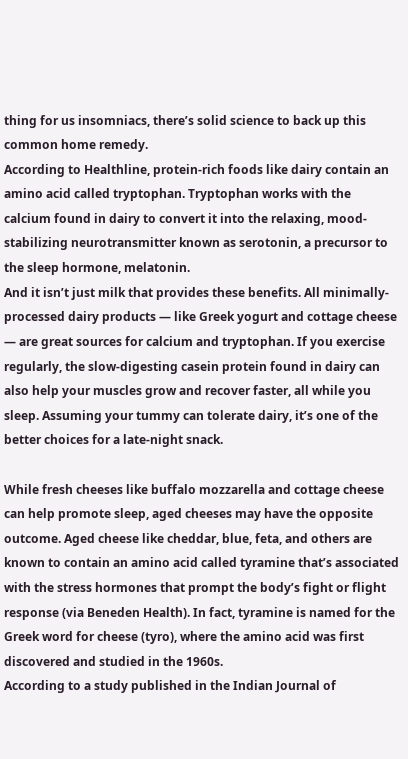thing for us insomniacs, there’s solid science to back up this common home remedy.
According to Healthline, protein-rich foods like dairy contain an amino acid called tryptophan. Tryptophan works with the calcium found in dairy to convert it into the relaxing, mood-stabilizing neurotransmitter known as serotonin, a precursor to the sleep hormone, melatonin.
And it isn’t just milk that provides these benefits. All minimally-processed dairy products — like Greek yogurt and cottage cheese — are great sources for calcium and tryptophan. If you exercise regularly, the slow-digesting casein protein found in dairy can also help your muscles grow and recover faster, all while you sleep. Assuming your tummy can tolerate dairy, it’s one of the better choices for a late-night snack.

While fresh cheeses like buffalo mozzarella and cottage cheese can help promote sleep, aged cheeses may have the opposite outcome. Aged cheese like cheddar, blue, feta, and others are known to contain an amino acid called tyramine that’s associated with the stress hormones that prompt the body’s fight or flight response (via Beneden Health). In fact, tyramine is named for the Greek word for cheese (tyro), where the amino acid was first discovered and studied in the 1960s.
According to a study published in the Indian Journal of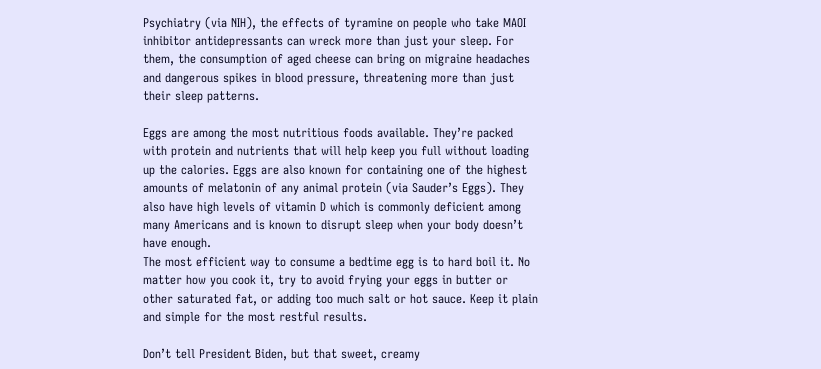Psychiatry (via NIH), the effects of tyramine on people who take MAOI inhibitor antidepressants can wreck more than just your sleep. For them, the consumption of aged cheese can bring on migraine headaches and dangerous spikes in blood pressure, threatening more than just their sleep patterns.

Eggs are among the most nutritious foods available. They’re packed with protein and nutrients that will help keep you full without loading up the calories. Eggs are also known for containing one of the highest amounts of melatonin of any animal protein (via Sauder’s Eggs). They also have high levels of vitamin D which is commonly deficient among many Americans and is known to disrupt sleep when your body doesn’t have enough.
The most efficient way to consume a bedtime egg is to hard boil it. No matter how you cook it, try to avoid frying your eggs in butter or other saturated fat, or adding too much salt or hot sauce. Keep it plain and simple for the most restful results.

Don’t tell President Biden, but that sweet, creamy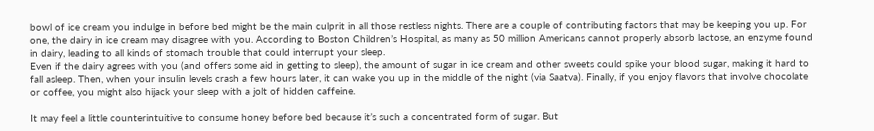bowl of ice cream you indulge in before bed might be the main culprit in all those restless nights. There are a couple of contributing factors that may be keeping you up. For one, the dairy in ice cream may disagree with you. According to Boston Children’s Hospital, as many as 50 million Americans cannot properly absorb lactose, an enzyme found in dairy, leading to all kinds of stomach trouble that could interrupt your sleep.
Even if the dairy agrees with you (and offers some aid in getting to sleep), the amount of sugar in ice cream and other sweets could spike your blood sugar, making it hard to fall asleep. Then, when your insulin levels crash a few hours later, it can wake you up in the middle of the night (via Saatva). Finally, if you enjoy flavors that involve chocolate or coffee, you might also hijack your sleep with a jolt of hidden caffeine.

It may feel a little counterintuitive to consume honey before bed because it’s such a concentrated form of sugar. But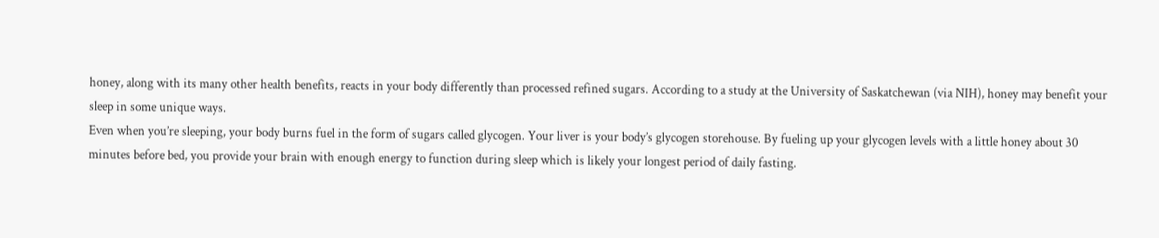honey, along with its many other health benefits, reacts in your body differently than processed refined sugars. According to a study at the University of Saskatchewan (via NIH), honey may benefit your sleep in some unique ways.
Even when you’re sleeping, your body burns fuel in the form of sugars called glycogen. Your liver is your body’s glycogen storehouse. By fueling up your glycogen levels with a little honey about 30 minutes before bed, you provide your brain with enough energy to function during sleep which is likely your longest period of daily fasting.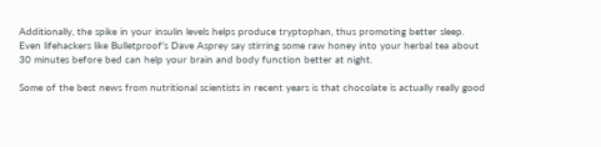Additionally, the spike in your insulin levels helps produce tryptophan, thus promoting better sleep.
Even lifehackers like Bulletproof’s Dave Asprey say stirring some raw honey into your herbal tea about 30 minutes before bed can help your brain and body function better at night.

Some of the best news from nutritional scientists in recent years is that chocolate is actually really good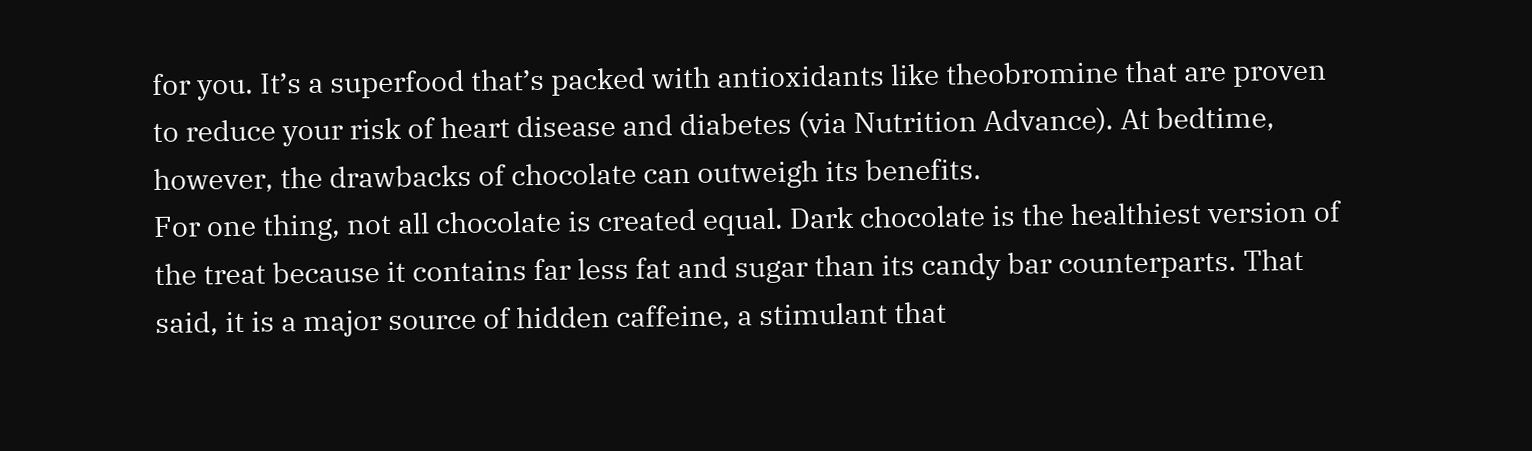for you. It’s a superfood that’s packed with antioxidants like theobromine that are proven to reduce your risk of heart disease and diabetes (via Nutrition Advance). At bedtime, however, the drawbacks of chocolate can outweigh its benefits.
For one thing, not all chocolate is created equal. Dark chocolate is the healthiest version of the treat because it contains far less fat and sugar than its candy bar counterparts. That said, it is a major source of hidden caffeine, a stimulant that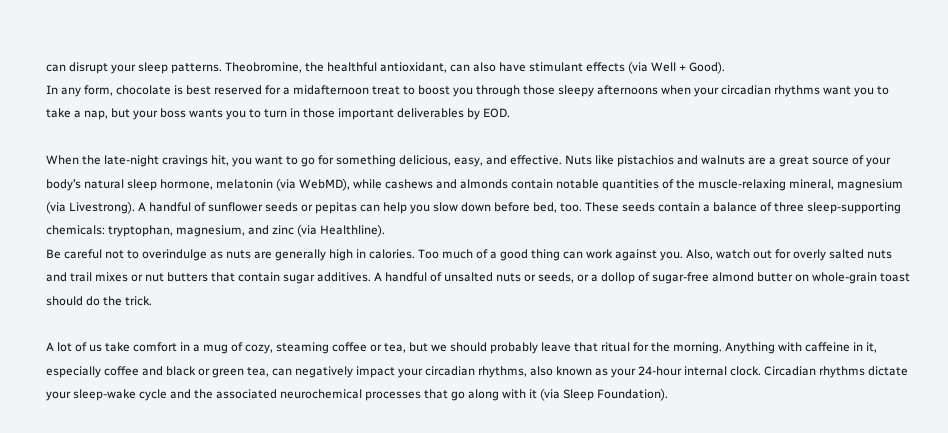can disrupt your sleep patterns. Theobromine, the healthful antioxidant, can also have stimulant effects (via Well + Good).
In any form, chocolate is best reserved for a midafternoon treat to boost you through those sleepy afternoons when your circadian rhythms want you to take a nap, but your boss wants you to turn in those important deliverables by EOD.

When the late-night cravings hit, you want to go for something delicious, easy, and effective. Nuts like pistachios and walnuts are a great source of your body’s natural sleep hormone, melatonin (via WebMD), while cashews and almonds contain notable quantities of the muscle-relaxing mineral, magnesium (via Livestrong). A handful of sunflower seeds or pepitas can help you slow down before bed, too. These seeds contain a balance of three sleep-supporting chemicals: tryptophan, magnesium, and zinc (via Healthline).
Be careful not to overindulge as nuts are generally high in calories. Too much of a good thing can work against you. Also, watch out for overly salted nuts and trail mixes or nut butters that contain sugar additives. A handful of unsalted nuts or seeds, or a dollop of sugar-free almond butter on whole-grain toast should do the trick.

A lot of us take comfort in a mug of cozy, steaming coffee or tea, but we should probably leave that ritual for the morning. Anything with caffeine in it, especially coffee and black or green tea, can negatively impact your circadian rhythms, also known as your 24-hour internal clock. Circadian rhythms dictate your sleep-wake cycle and the associated neurochemical processes that go along with it (via Sleep Foundation).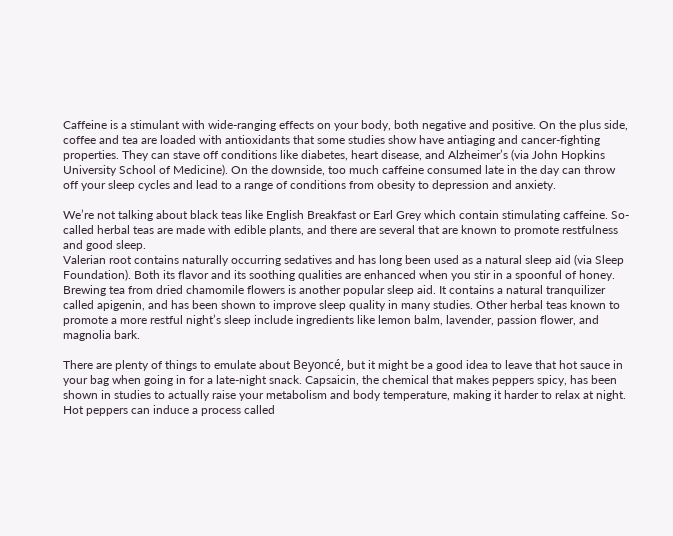Caffeine is a stimulant with wide-ranging effects on your body, both negative and positive. On the plus side, coffee and tea are loaded with antioxidants that some studies show have antiaging and cancer-fighting properties. They can stave off conditions like diabetes, heart disease, and Alzheimer’s (via John Hopkins University School of Medicine). On the downside, too much caffeine consumed late in the day can throw off your sleep cycles and lead to a range of conditions from obesity to depression and anxiety.

We’re not talking about black teas like English Breakfast or Earl Grey which contain stimulating caffeine. So-called herbal teas are made with edible plants, and there are several that are known to promote restfulness and good sleep.
Valerian root contains naturally occurring sedatives and has long been used as a natural sleep aid (via Sleep Foundation). Both its flavor and its soothing qualities are enhanced when you stir in a spoonful of honey. Brewing tea from dried chamomile flowers is another popular sleep aid. It contains a natural tranquilizer called apigenin, and has been shown to improve sleep quality in many studies. Other herbal teas known to promote a more restful night’s sleep include ingredients like lemon balm, lavender, passion flower, and magnolia bark.

There are plenty of things to emulate about Beyoncé, but it might be a good idea to leave that hot sauce in your bag when going in for a late-night snack. Capsaicin, the chemical that makes peppers spicy, has been shown in studies to actually raise your metabolism and body temperature, making it harder to relax at night. Hot peppers can induce a process called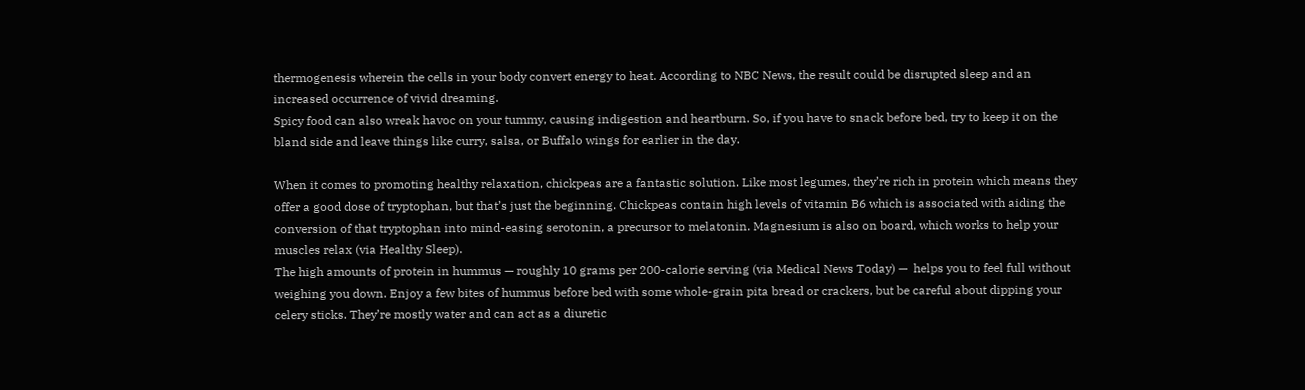thermogenesis wherein the cells in your body convert energy to heat. According to NBC News, the result could be disrupted sleep and an increased occurrence of vivid dreaming.
Spicy food can also wreak havoc on your tummy, causing indigestion and heartburn. So, if you have to snack before bed, try to keep it on the bland side and leave things like curry, salsa, or Buffalo wings for earlier in the day.

When it comes to promoting healthy relaxation, chickpeas are a fantastic solution. Like most legumes, they’re rich in protein which means they offer a good dose of tryptophan, but that’s just the beginning. Chickpeas contain high levels of vitamin B6 which is associated with aiding the conversion of that tryptophan into mind-easing serotonin, a precursor to melatonin. Magnesium is also on board, which works to help your muscles relax (via Healthy Sleep).
The high amounts of protein in hummus — roughly 10 grams per 200-calorie serving (via Medical News Today) —  helps you to feel full without weighing you down. Enjoy a few bites of hummus before bed with some whole-grain pita bread or crackers, but be careful about dipping your celery sticks. They’re mostly water and can act as a diuretic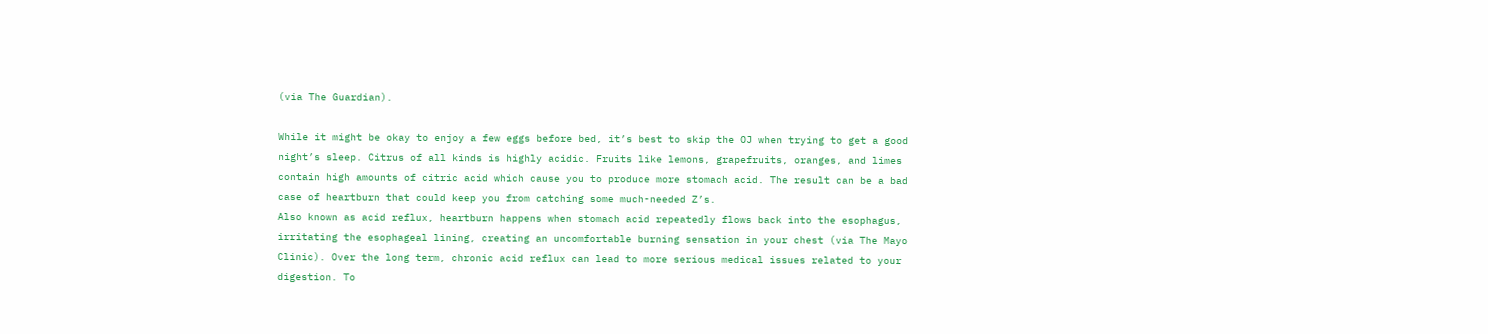(via The Guardian).

While it might be okay to enjoy a few eggs before bed, it’s best to skip the OJ when trying to get a good night’s sleep. Citrus of all kinds is highly acidic. Fruits like lemons, grapefruits, oranges, and limes contain high amounts of citric acid which cause you to produce more stomach acid. The result can be a bad case of heartburn that could keep you from catching some much-needed Z’s.
Also known as acid reflux, heartburn happens when stomach acid repeatedly flows back into the esophagus, irritating the esophageal lining, creating an uncomfortable burning sensation in your chest (via The Mayo Clinic). Over the long term, chronic acid reflux can lead to more serious medical issues related to your digestion. To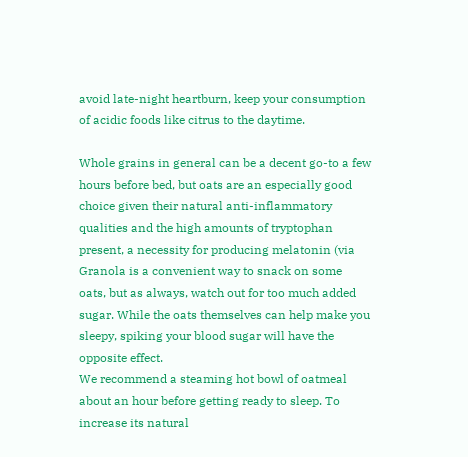avoid late-night heartburn, keep your consumption of acidic foods like citrus to the daytime.

Whole grains in general can be a decent go-to a few hours before bed, but oats are an especially good choice given their natural anti-inflammatory qualities and the high amounts of tryptophan present, a necessity for producing melatonin (via
Granola is a convenient way to snack on some oats, but as always, watch out for too much added sugar. While the oats themselves can help make you sleepy, spiking your blood sugar will have the opposite effect.
We recommend a steaming hot bowl of oatmeal about an hour before getting ready to sleep. To increase its natural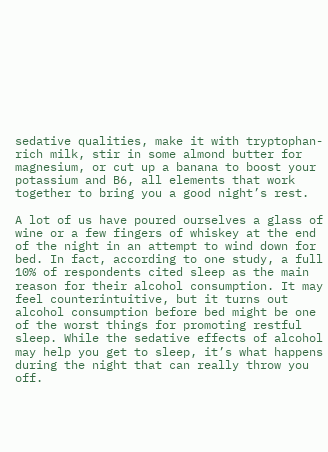sedative qualities, make it with tryptophan-rich milk, stir in some almond butter for magnesium, or cut up a banana to boost your potassium and B6, all elements that work together to bring you a good night’s rest.

A lot of us have poured ourselves a glass of wine or a few fingers of whiskey at the end of the night in an attempt to wind down for bed. In fact, according to one study, a full 10% of respondents cited sleep as the main reason for their alcohol consumption. It may feel counterintuitive, but it turns out alcohol consumption before bed might be one of the worst things for promoting restful sleep. While the sedative effects of alcohol may help you get to sleep, it’s what happens during the night that can really throw you off.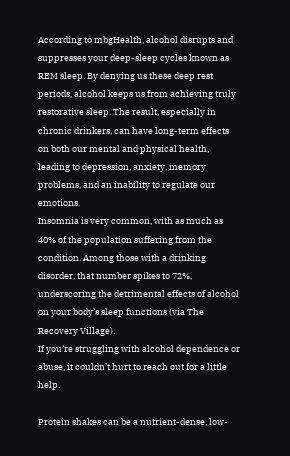According to mbgHealth, alcohol disrupts and suppresses your deep-sleep cycles known as REM sleep. By denying us these deep rest periods, alcohol keeps us from achieving truly restorative sleep. The result, especially in chronic drinkers, can have long-term effects on both our mental and physical health, leading to depression, anxiety, memory problems, and an inability to regulate our emotions.
Insomnia is very common, with as much as 40% of the population suffering from the condition. Among those with a drinking disorder, that number spikes to 72%, underscoring the detrimental effects of alcohol on your body’s sleep functions (via The Recovery Village).
If you’re struggling with alcohol dependence or abuse, it couldn’t hurt to reach out for a little help.

Protein shakes can be a nutrient-dense, low-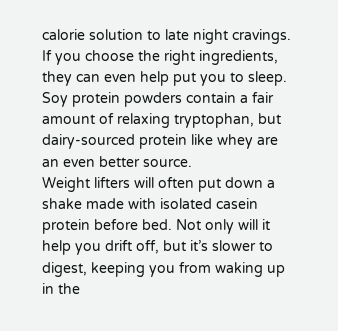calorie solution to late night cravings. If you choose the right ingredients, they can even help put you to sleep. Soy protein powders contain a fair amount of relaxing tryptophan, but dairy-sourced protein like whey are an even better source.
Weight lifters will often put down a shake made with isolated casein protein before bed. Not only will it help you drift off, but it’s slower to digest, keeping you from waking up in the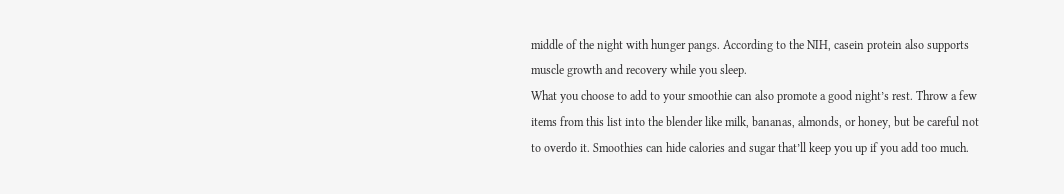middle of the night with hunger pangs. According to the NIH, casein protein also supports muscle growth and recovery while you sleep.
What you choose to add to your smoothie can also promote a good night’s rest. Throw a few items from this list into the blender like milk, bananas, almonds, or honey, but be careful not to overdo it. Smoothies can hide calories and sugar that’ll keep you up if you add too much.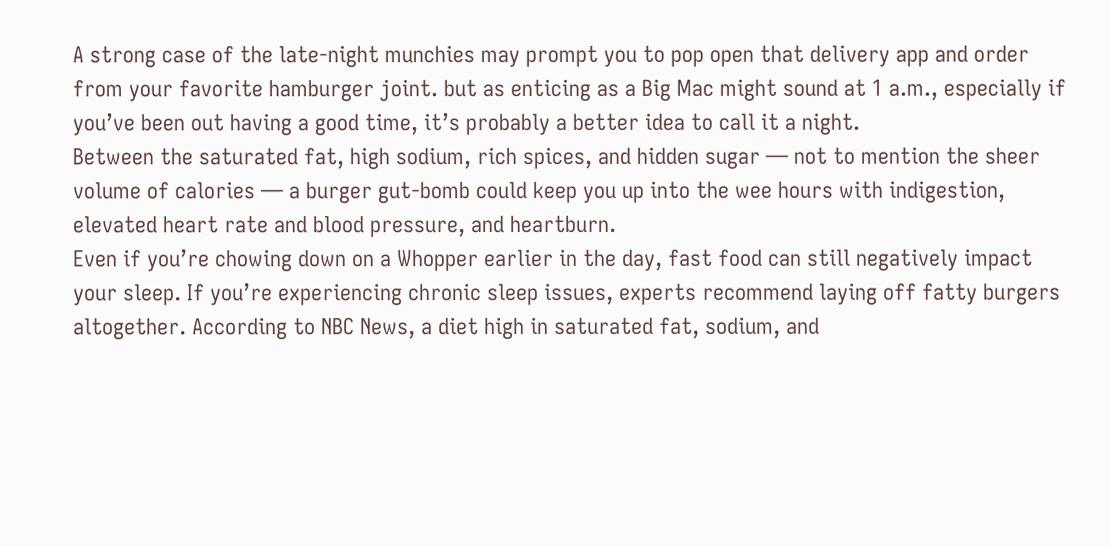A strong case of the late-night munchies may prompt you to pop open that delivery app and order from your favorite hamburger joint. but as enticing as a Big Mac might sound at 1 a.m., especially if you’ve been out having a good time, it’s probably a better idea to call it a night.
Between the saturated fat, high sodium, rich spices, and hidden sugar — not to mention the sheer volume of calories — a burger gut-bomb could keep you up into the wee hours with indigestion, elevated heart rate and blood pressure, and heartburn.
Even if you’re chowing down on a Whopper earlier in the day, fast food can still negatively impact your sleep. If you’re experiencing chronic sleep issues, experts recommend laying off fatty burgers altogether. According to NBC News, a diet high in saturated fat, sodium, and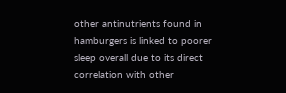other antinutrients found in hamburgers is linked to poorer sleep overall due to its direct correlation with other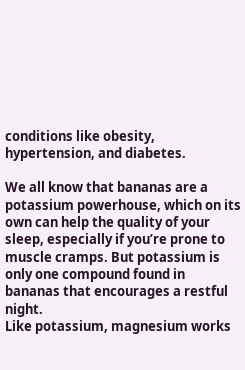conditions like obesity, hypertension, and diabetes.

We all know that bananas are a potassium powerhouse, which on its own can help the quality of your sleep, especially if you’re prone to muscle cramps. But potassium is only one compound found in bananas that encourages a restful night.
Like potassium, magnesium works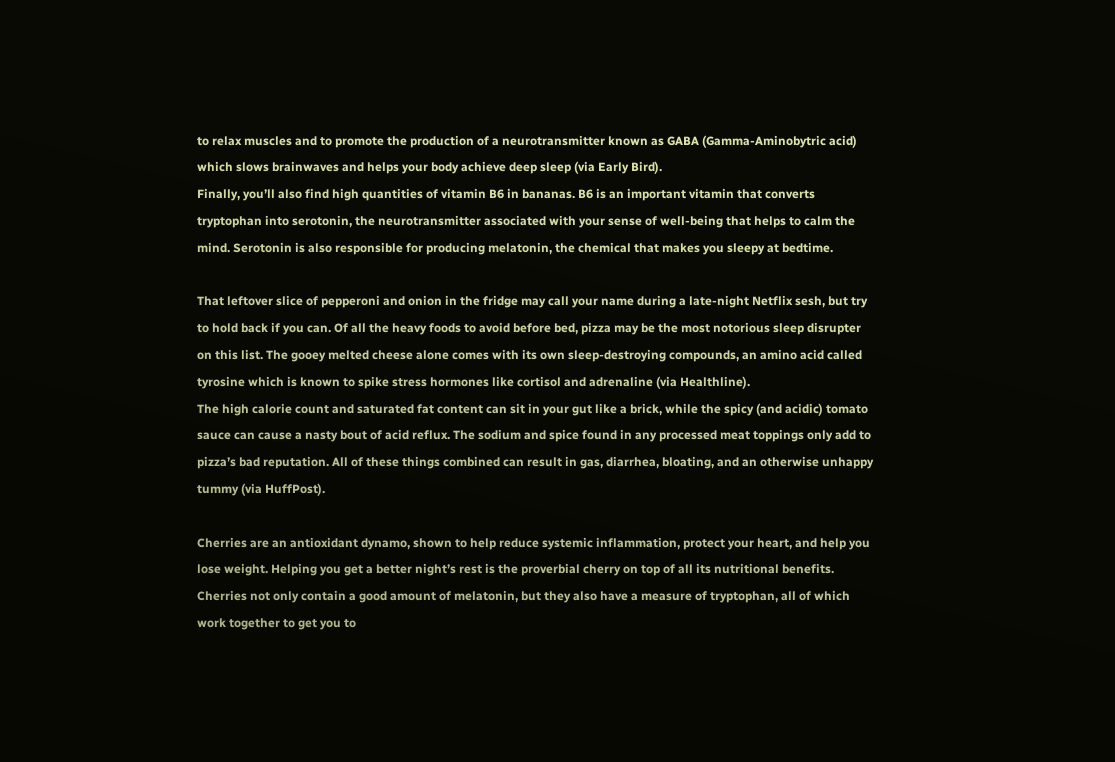to relax muscles and to promote the production of a neurotransmitter known as GABA (Gamma-Aminobytric acid) which slows brainwaves and helps your body achieve deep sleep (via Early Bird).
Finally, you’ll also find high quantities of vitamin B6 in bananas. B6 is an important vitamin that converts tryptophan into serotonin, the neurotransmitter associated with your sense of well-being that helps to calm the mind. Serotonin is also responsible for producing melatonin, the chemical that makes you sleepy at bedtime.

That leftover slice of pepperoni and onion in the fridge may call your name during a late-night Netflix sesh, but try to hold back if you can. Of all the heavy foods to avoid before bed, pizza may be the most notorious sleep disrupter on this list. The gooey melted cheese alone comes with its own sleep-destroying compounds, an amino acid called tyrosine which is known to spike stress hormones like cortisol and adrenaline (via Healthline).
The high calorie count and saturated fat content can sit in your gut like a brick, while the spicy (and acidic) tomato sauce can cause a nasty bout of acid reflux. The sodium and spice found in any processed meat toppings only add to pizza’s bad reputation. All of these things combined can result in gas, diarrhea, bloating, and an otherwise unhappy tummy (via HuffPost).

Cherries are an antioxidant dynamo, shown to help reduce systemic inflammation, protect your heart, and help you lose weight. Helping you get a better night’s rest is the proverbial cherry on top of all its nutritional benefits. Cherries not only contain a good amount of melatonin, but they also have a measure of tryptophan, all of which work together to get you to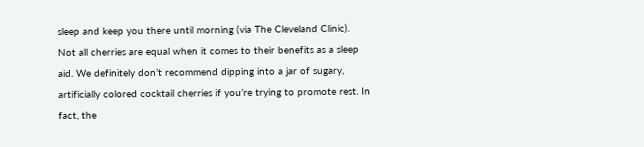sleep and keep you there until morning (via The Cleveland Clinic).
Not all cherries are equal when it comes to their benefits as a sleep aid. We definitely don’t recommend dipping into a jar of sugary, artificially colored cocktail cherries if you’re trying to promote rest. In fact, the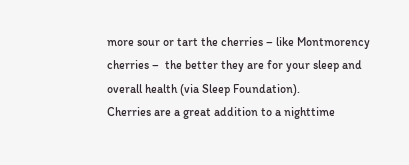more sour or tart the cherries – like Montmorency cherries –  the better they are for your sleep and overall health (via Sleep Foundation).
Cherries are a great addition to a nighttime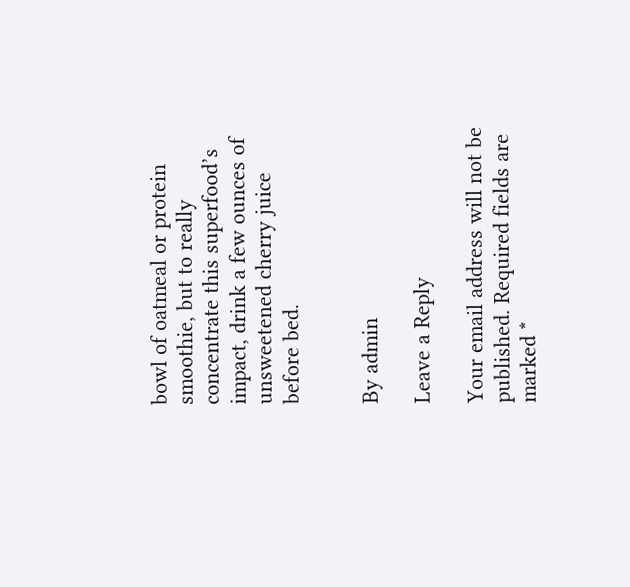bowl of oatmeal or protein smoothie, but to really concentrate this superfood’s impact, drink a few ounces of unsweetened cherry juice before bed.


By admin

Leave a Reply

Your email address will not be published. Required fields are marked *